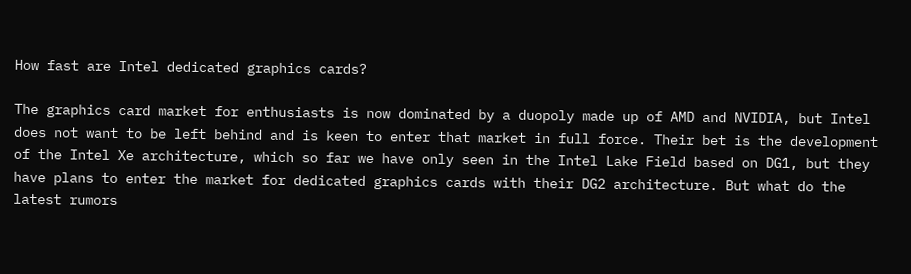How fast are Intel dedicated graphics cards?

The graphics card market for enthusiasts is now dominated by a duopoly made up of AMD and NVIDIA, but Intel does not want to be left behind and is keen to enter that market in full force. Their bet is the development of the Intel Xe architecture, which so far we have only seen in the Intel Lake Field based on DG1, but they have plans to enter the market for dedicated graphics cards with their DG2 architecture. But what do the latest rumors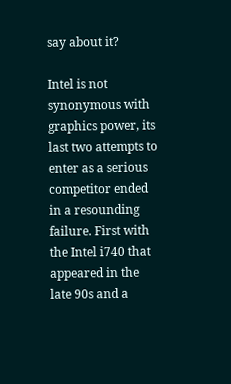say about it?

Intel is not synonymous with graphics power, its last two attempts to enter as a serious competitor ended in a resounding failure. First with the Intel i740 that appeared in the late 90s and a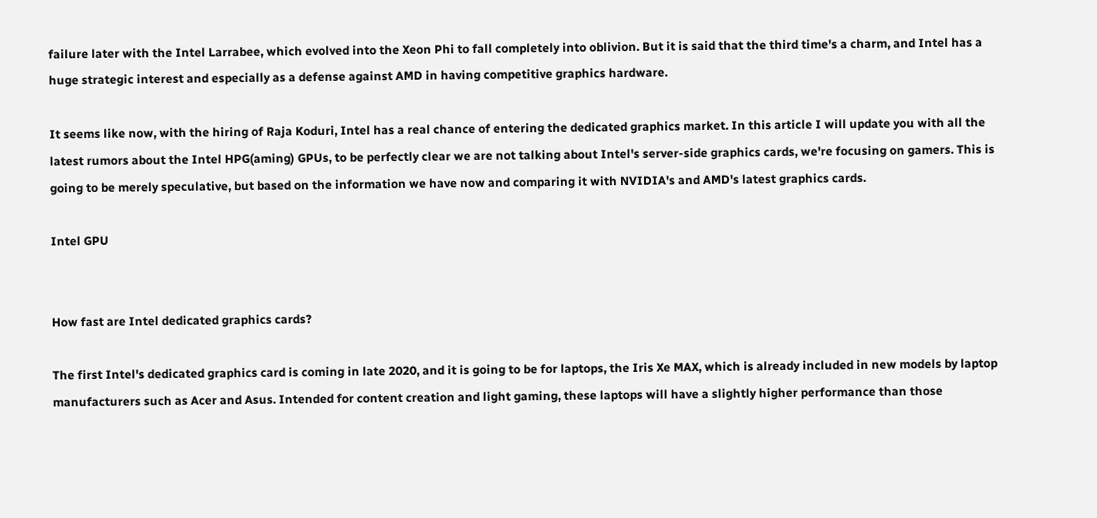failure later with the Intel Larrabee, which evolved into the Xeon Phi to fall completely into oblivion. But it is said that the third time's a charm, and Intel has a huge strategic interest and especially as a defense against AMD in having competitive graphics hardware.

It seems like now, with the hiring of Raja Koduri, Intel has a real chance of entering the dedicated graphics market. In this article I will update you with all the latest rumors about the Intel HPG(aming) GPUs, to be perfectly clear we are not talking about Intel's server-side graphics cards, we're focusing on gamers. This is going to be merely speculative, but based on the information we have now and comparing it with NVIDIA's and AMD's latest graphics cards.

Intel GPU


How fast are Intel dedicated graphics cards?

The first Intel's dedicated graphics card is coming in late 2020, and it is going to be for laptops, the Iris Xe MAX, which is already included in new models by laptop manufacturers such as Acer and Asus. Intended for content creation and light gaming, these laptops will have a slightly higher performance than those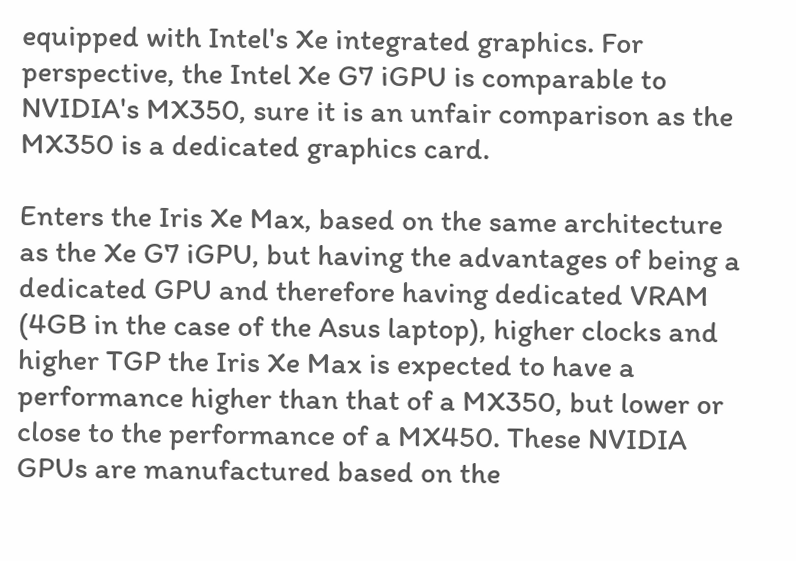equipped with Intel's Xe integrated graphics. For perspective, the Intel Xe G7 iGPU is comparable to NVIDIA's MX350, sure it is an unfair comparison as the MX350 is a dedicated graphics card.

Enters the Iris Xe Max, based on the same architecture as the Xe G7 iGPU, but having the advantages of being a dedicated GPU and therefore having dedicated VRAM (4GB in the case of the Asus laptop), higher clocks and higher TGP the Iris Xe Max is expected to have a performance higher than that of a MX350, but lower or close to the performance of a MX450. These NVIDIA GPUs are manufactured based on the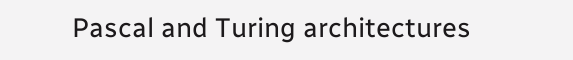Pascal and Turing architectures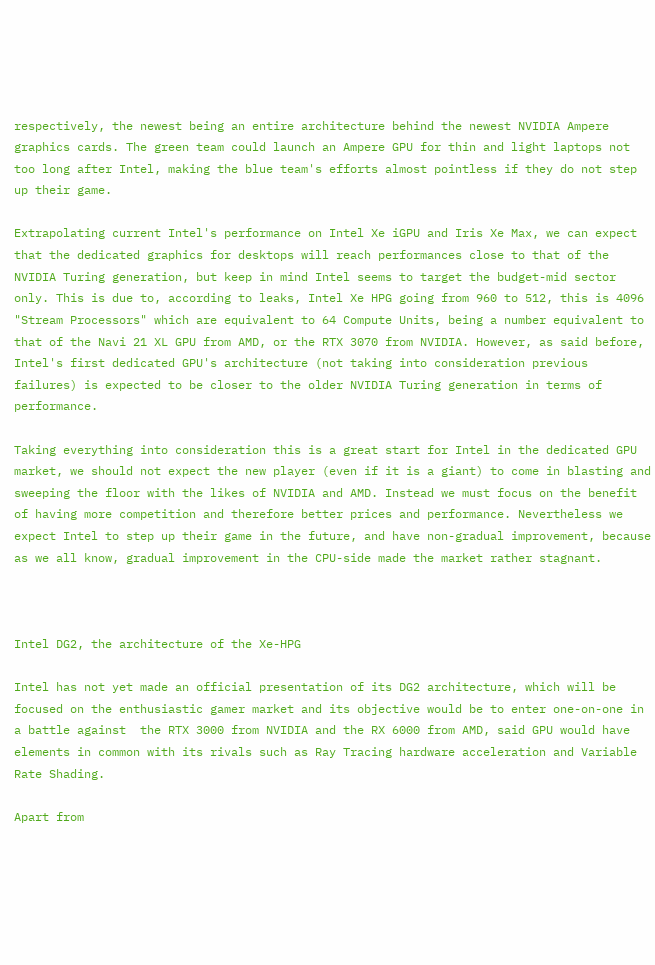respectively, the newest being an entire architecture behind the newest NVIDIA Ampere graphics cards. The green team could launch an Ampere GPU for thin and light laptops not too long after Intel, making the blue team's efforts almost pointless if they do not step up their game.

Extrapolating current Intel's performance on Intel Xe iGPU and Iris Xe Max, we can expect that the dedicated graphics for desktops will reach performances close to that of the NVIDIA Turing generation, but keep in mind Intel seems to target the budget-mid sector only. This is due to, according to leaks, Intel Xe HPG going from 960 to 512, this is 4096 "Stream Processors" which are equivalent to 64 Compute Units, being a number equivalent to that of the Navi 21 XL GPU from AMD, or the RTX 3070 from NVIDIA. However, as said before, Intel's first dedicated GPU's architecture (not taking into consideration previous failures) is expected to be closer to the older NVIDIA Turing generation in terms of performance.

Taking everything into consideration this is a great start for Intel in the dedicated GPU market, we should not expect the new player (even if it is a giant) to come in blasting and sweeping the floor with the likes of NVIDIA and AMD. Instead we must focus on the benefit of having more competition and therefore better prices and performance. Nevertheless we expect Intel to step up their game in the future, and have non-gradual improvement, because as we all know, gradual improvement in the CPU-side made the market rather stagnant.



Intel DG2, the architecture of the Xe-HPG

Intel has not yet made an official presentation of its DG2 architecture, which will be focused on the enthusiastic gamer market and its objective would be to enter one-on-one in a battle against  the RTX 3000 from NVIDIA and the RX 6000 from AMD, said GPU would have elements in common with its rivals such as Ray Tracing hardware acceleration and Variable Rate Shading.

Apart from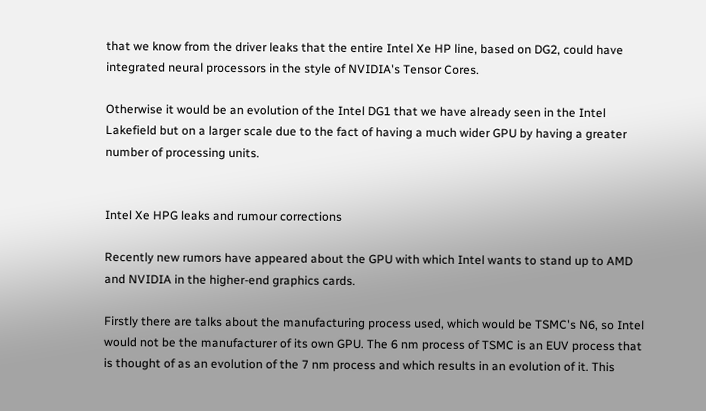that we know from the driver leaks that the entire Intel Xe HP line, based on DG2, could have integrated neural processors in the style of NVIDIA's Tensor Cores.

Otherwise it would be an evolution of the Intel DG1 that we have already seen in the Intel Lakefield but on a larger scale due to the fact of having a much wider GPU by having a greater number of processing units.


Intel Xe HPG leaks and rumour corrections

Recently new rumors have appeared about the GPU with which Intel wants to stand up to AMD and NVIDIA in the higher-end graphics cards.

Firstly there are talks about the manufacturing process used, which would be TSMC's N6, so Intel would not be the manufacturer of its own GPU. The 6 nm process of TSMC is an EUV process that is thought of as an evolution of the 7 nm process and which results in an evolution of it. This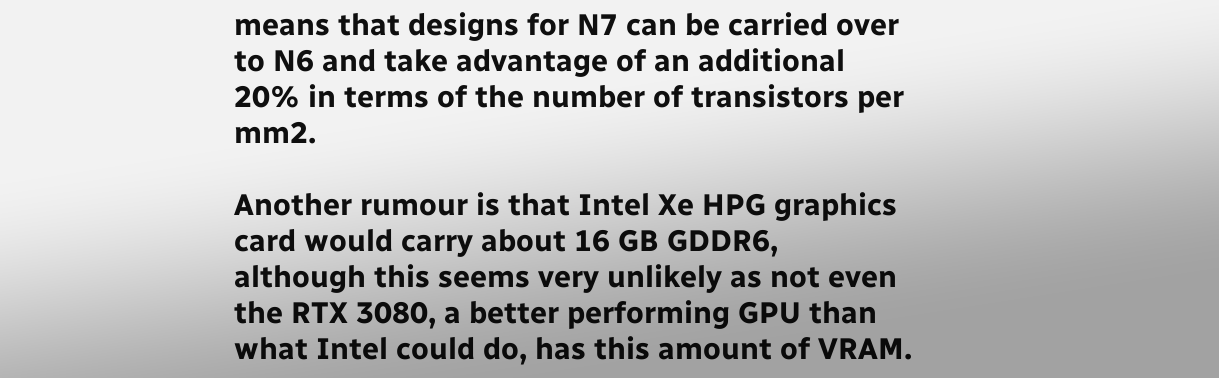means that designs for N7 can be carried over to N6 and take advantage of an additional 20% in terms of the number of transistors per mm2.

Another rumour is that Intel Xe HPG graphics card would carry about 16 GB GDDR6, although this seems very unlikely as not even the RTX 3080, a better performing GPU than what Intel could do, has this amount of VRAM.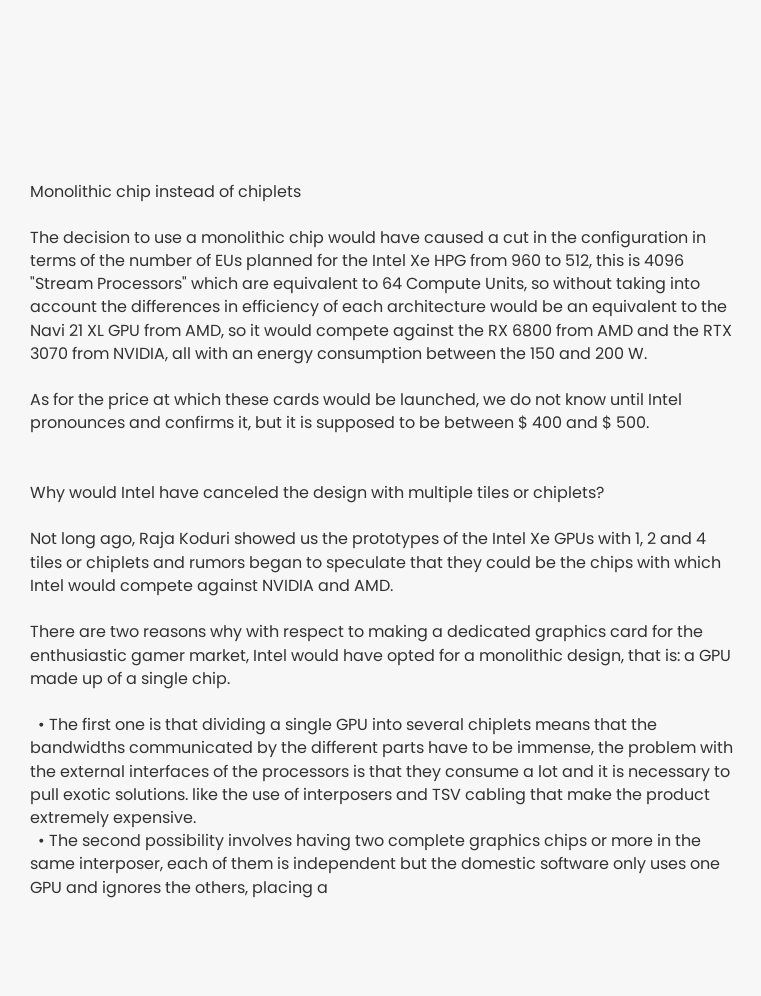Monolithic chip instead of chiplets

The decision to use a monolithic chip would have caused a cut in the configuration in terms of the number of EUs planned for the Intel Xe HPG from 960 to 512, this is 4096 "Stream Processors" which are equivalent to 64 Compute Units, so without taking into account the differences in efficiency of each architecture would be an equivalent to the Navi 21 XL GPU from AMD, so it would compete against the RX 6800 from AMD and the RTX 3070 from NVIDIA, all with an energy consumption between the 150 and 200 W.

As for the price at which these cards would be launched, we do not know until Intel pronounces and confirms it, but it is supposed to be between $ 400 and $ 500.


Why would Intel have canceled the design with multiple tiles or chiplets?

Not long ago, Raja Koduri showed us the prototypes of the Intel Xe GPUs with 1, 2 and 4 tiles or chiplets and rumors began to speculate that they could be the chips with which Intel would compete against NVIDIA and AMD.

There are two reasons why with respect to making a dedicated graphics card for the enthusiastic gamer market, Intel would have opted for a monolithic design, that is: a GPU made up of a single chip.

  • The first one is that dividing a single GPU into several chiplets means that the bandwidths communicated by the different parts have to be immense, the problem with the external interfaces of the processors is that they consume a lot and it is necessary to pull exotic solutions. like the use of interposers and TSV cabling that make the product extremely expensive.
  • The second possibility involves having two complete graphics chips or more in the same interposer, each of them is independent but the domestic software only uses one GPU and ignores the others, placing a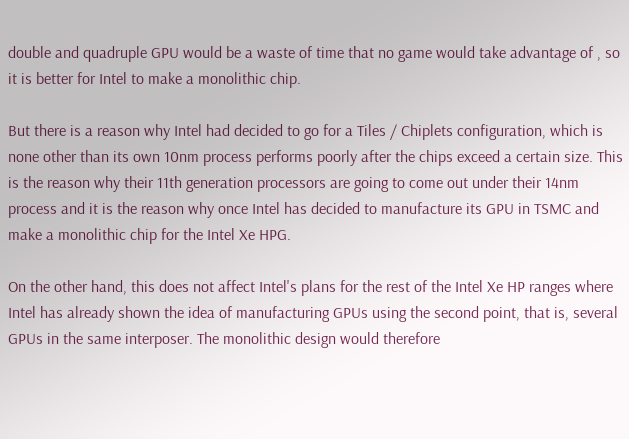double and quadruple GPU would be a waste of time that no game would take advantage of , so it is better for Intel to make a monolithic chip.

But there is a reason why Intel had decided to go for a Tiles / Chiplets configuration, which is none other than its own 10nm process performs poorly after the chips exceed a certain size. This is the reason why their 11th generation processors are going to come out under their 14nm process and it is the reason why once Intel has decided to manufacture its GPU in TSMC and make a monolithic chip for the Intel Xe HPG.

On the other hand, this does not affect Intel's plans for the rest of the Intel Xe HP ranges where Intel has already shown the idea of manufacturing GPUs using the second point, that is, several GPUs in the same interposer. The monolithic design would therefore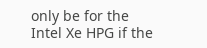only be for the Intel Xe HPG if the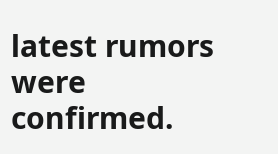latest rumors were confirmed.